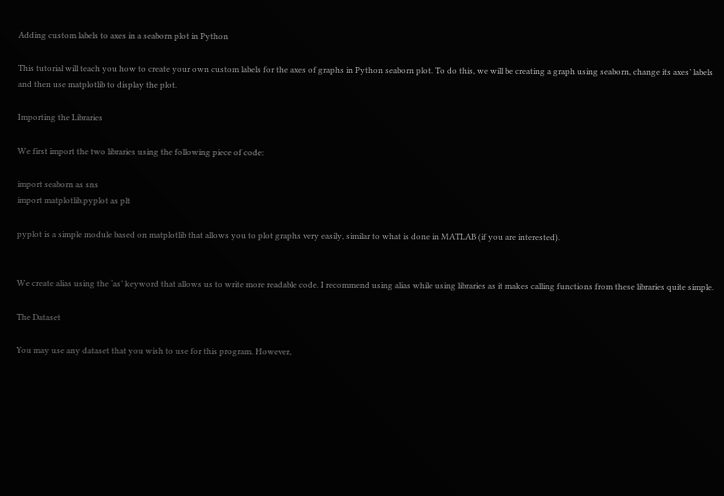Adding custom labels to axes in a seaborn plot in Python

This tutorial will teach you how to create your own custom labels for the axes of graphs in Python seaborn plot. To do this, we will be creating a graph using seaborn, change its axes’ labels and then use matplotlib to display the plot.

Importing the Libraries

We first import the two libraries using the following piece of code:

import seaborn as sns
import matplotlib.pyplot as plt

pyplot is a simple module based on matplotlib that allows you to plot graphs very easily, similar to what is done in MATLAB (if you are interested).


We create alias using the ‘as’ keyword that allows us to write more readable code. I recommend using alias while using libraries as it makes calling functions from these libraries quite simple.

The Dataset

You may use any dataset that you wish to use for this program. However,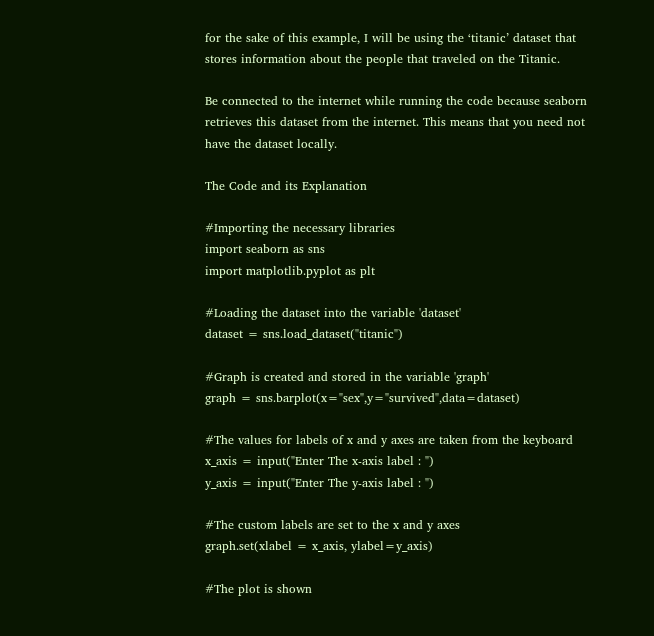for the sake of this example, I will be using the ‘titanic’ dataset that stores information about the people that traveled on the Titanic.

Be connected to the internet while running the code because seaborn retrieves this dataset from the internet. This means that you need not have the dataset locally.

The Code and its Explanation

#Importing the necessary libraries
import seaborn as sns
import matplotlib.pyplot as plt

#Loading the dataset into the variable 'dataset'
dataset = sns.load_dataset("titanic")

#Graph is created and stored in the variable 'graph'
graph = sns.barplot(x="sex",y="survived",data=dataset)

#The values for labels of x and y axes are taken from the keyboard
x_axis = input("Enter The x-axis label : ")
y_axis = input("Enter The y-axis label : ")

#The custom labels are set to the x and y axes
graph.set(xlabel = x_axis, ylabel=y_axis)

#The plot is shown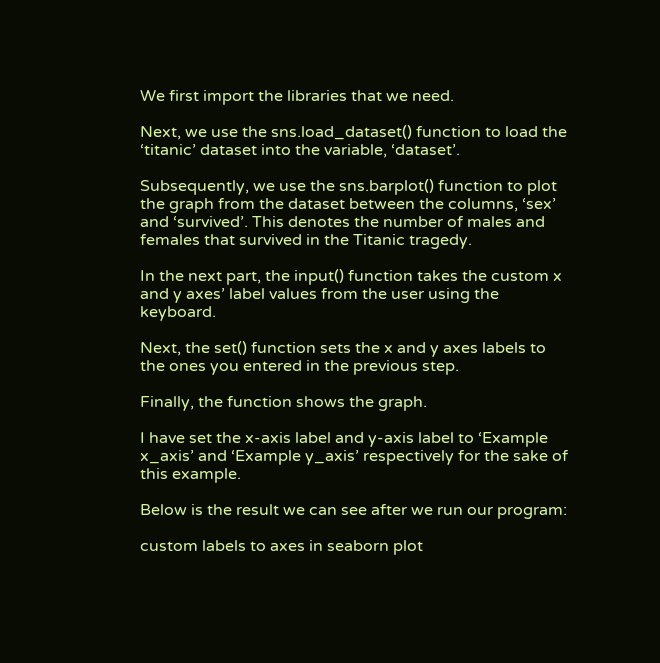We first import the libraries that we need.

Next, we use the sns.load_dataset() function to load the ‘titanic’ dataset into the variable, ‘dataset’.

Subsequently, we use the sns.barplot() function to plot the graph from the dataset between the columns, ‘sex’ and ‘survived’. This denotes the number of males and females that survived in the Titanic tragedy.

In the next part, the input() function takes the custom x and y axes’ label values from the user using the keyboard.

Next, the set() function sets the x and y axes labels to the ones you entered in the previous step.

Finally, the function shows the graph.

I have set the x-axis label and y-axis label to ‘Example x_axis’ and ‘Example y_axis’ respectively for the sake of this example.

Below is the result we can see after we run our program:

custom labels to axes in seaborn plot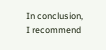In conclusion, I recommend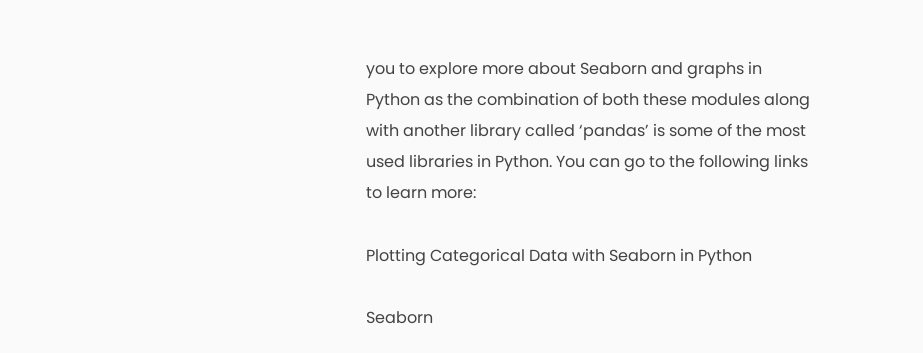you to explore more about Seaborn and graphs in Python as the combination of both these modules along with another library called ‘pandas’ is some of the most used libraries in Python. You can go to the following links to learn more:

Plotting Categorical Data with Seaborn in Python

Seaborn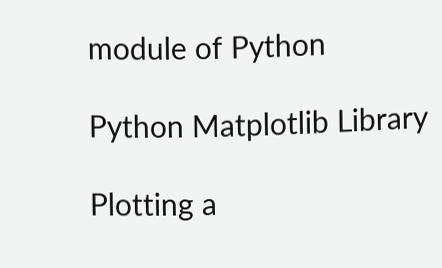module of Python

Python Matplotlib Library

Plotting a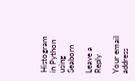Histogram in Python using Seaborn

Leave a Reply

Your email address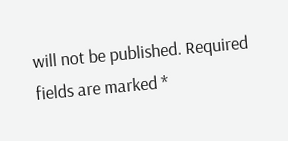will not be published. Required fields are marked *